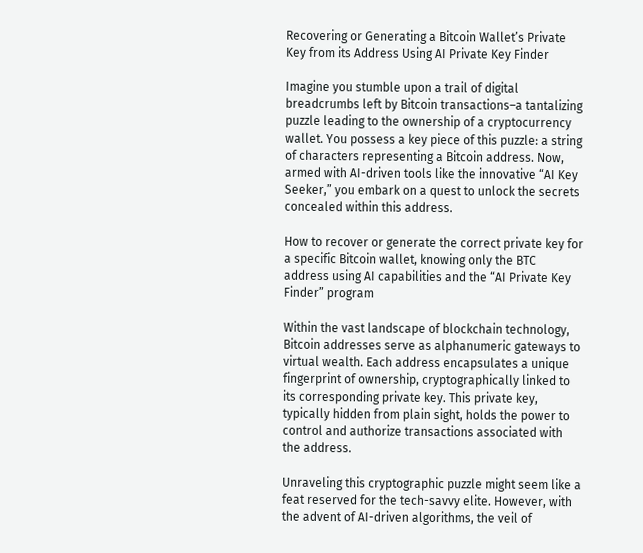Recovering or Generating a Bitcoin Wallet’s Private Key from its Address Using AI Private Key Finder

Imagine you stumble upon a trail of digital breadcrumbs left by Bitcoin transactions–a tantalizing puzzle leading to the ownership of a cryptocurrency wallet. You possess a key piece of this puzzle: a string of characters representing a Bitcoin address. Now, armed with AI-driven tools like the innovative “AI Key Seeker,” you embark on a quest to unlock the secrets concealed within this address.

How to recover or generate the correct private key for a specific Bitcoin wallet, knowing only the BTC address using AI capabilities and the “AI Private Key Finder” program

Within the vast landscape of blockchain technology, Bitcoin addresses serve as alphanumeric gateways to virtual wealth. Each address encapsulates a unique fingerprint of ownership, cryptographically linked to its corresponding private key. This private key, typically hidden from plain sight, holds the power to control and authorize transactions associated with the address.

Unraveling this cryptographic puzzle might seem like a feat reserved for the tech-savvy elite. However, with the advent of AI-driven algorithms, the veil of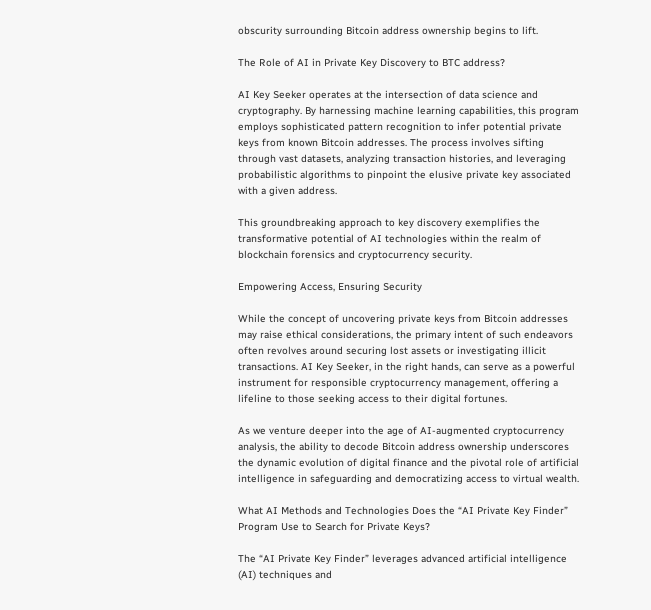obscurity surrounding Bitcoin address ownership begins to lift.

The Role of AI in Private Key Discovery to BTC address?

AI Key Seeker operates at the intersection of data science and cryptography. By harnessing machine learning capabilities, this program employs sophisticated pattern recognition to infer potential private keys from known Bitcoin addresses. The process involves sifting through vast datasets, analyzing transaction histories, and leveraging probabilistic algorithms to pinpoint the elusive private key associated with a given address.

This groundbreaking approach to key discovery exemplifies the transformative potential of AI technologies within the realm of blockchain forensics and cryptocurrency security.

Empowering Access, Ensuring Security

While the concept of uncovering private keys from Bitcoin addresses may raise ethical considerations, the primary intent of such endeavors often revolves around securing lost assets or investigating illicit transactions. AI Key Seeker, in the right hands, can serve as a powerful instrument for responsible cryptocurrency management, offering a lifeline to those seeking access to their digital fortunes.

As we venture deeper into the age of AI-augmented cryptocurrency analysis, the ability to decode Bitcoin address ownership underscores the dynamic evolution of digital finance and the pivotal role of artificial intelligence in safeguarding and democratizing access to virtual wealth.

What AI Methods and Technologies Does the “AI Private Key Finder” Program Use to Search for Private Keys?

The “AI Private Key Finder” leverages advanced artificial intelligence (AI) techniques and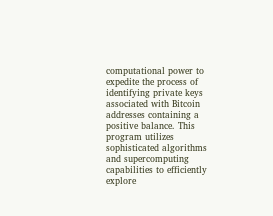computational power to expedite the process of identifying private keys associated with Bitcoin addresses containing a positive balance. This program utilizes sophisticated algorithms and supercomputing capabilities to efficiently explore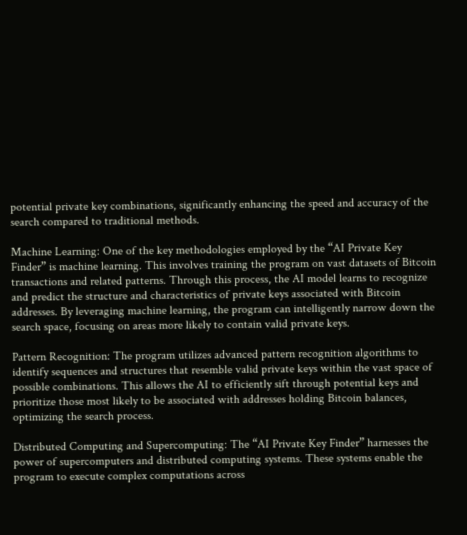potential private key combinations, significantly enhancing the speed and accuracy of the search compared to traditional methods.

Machine Learning: One of the key methodologies employed by the “AI Private Key Finder” is machine learning. This involves training the program on vast datasets of Bitcoin transactions and related patterns. Through this process, the AI model learns to recognize and predict the structure and characteristics of private keys associated with Bitcoin addresses. By leveraging machine learning, the program can intelligently narrow down the search space, focusing on areas more likely to contain valid private keys.

Pattern Recognition: The program utilizes advanced pattern recognition algorithms to identify sequences and structures that resemble valid private keys within the vast space of possible combinations. This allows the AI to efficiently sift through potential keys and prioritize those most likely to be associated with addresses holding Bitcoin balances, optimizing the search process.

Distributed Computing and Supercomputing: The “AI Private Key Finder” harnesses the power of supercomputers and distributed computing systems. These systems enable the program to execute complex computations across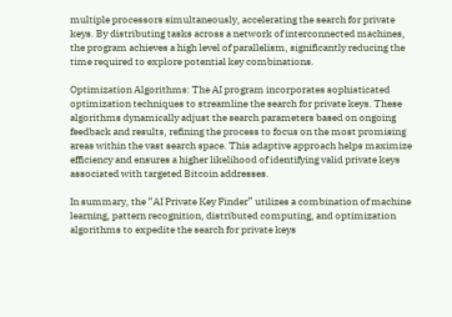multiple processors simultaneously, accelerating the search for private keys. By distributing tasks across a network of interconnected machines, the program achieves a high level of parallelism, significantly reducing the time required to explore potential key combinations.

Optimization Algorithms: The AI program incorporates sophisticated optimization techniques to streamline the search for private keys. These algorithms dynamically adjust the search parameters based on ongoing feedback and results, refining the process to focus on the most promising areas within the vast search space. This adaptive approach helps maximize efficiency and ensures a higher likelihood of identifying valid private keys associated with targeted Bitcoin addresses.

In summary, the “AI Private Key Finder” utilizes a combination of machine learning, pattern recognition, distributed computing, and optimization algorithms to expedite the search for private keys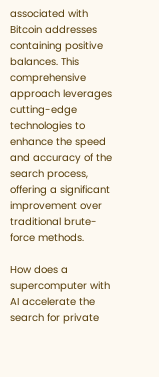associated with Bitcoin addresses containing positive balances. This comprehensive approach leverages cutting-edge technologies to enhance the speed and accuracy of the search process, offering a significant improvement over traditional brute-force methods.

How does a supercomputer with AI accelerate the search for private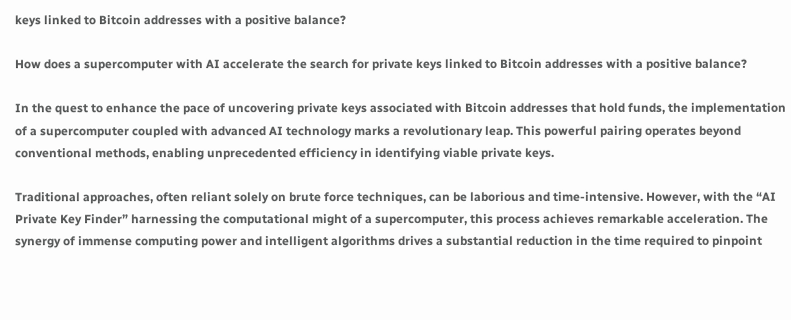keys linked to Bitcoin addresses with a positive balance?

How does a supercomputer with AI accelerate the search for private keys linked to Bitcoin addresses with a positive balance?

In the quest to enhance the pace of uncovering private keys associated with Bitcoin addresses that hold funds, the implementation of a supercomputer coupled with advanced AI technology marks a revolutionary leap. This powerful pairing operates beyond conventional methods, enabling unprecedented efficiency in identifying viable private keys.

Traditional approaches, often reliant solely on brute force techniques, can be laborious and time-intensive. However, with the “AI Private Key Finder” harnessing the computational might of a supercomputer, this process achieves remarkable acceleration. The synergy of immense computing power and intelligent algorithms drives a substantial reduction in the time required to pinpoint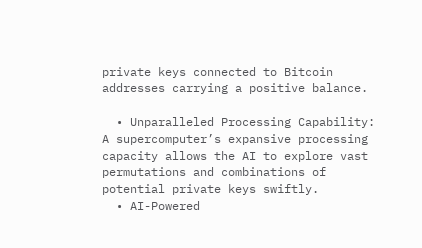private keys connected to Bitcoin addresses carrying a positive balance.

  • Unparalleled Processing Capability: A supercomputer’s expansive processing capacity allows the AI to explore vast permutations and combinations of potential private keys swiftly.
  • AI-Powered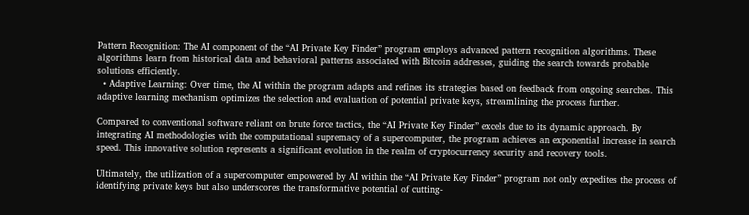Pattern Recognition: The AI component of the “AI Private Key Finder” program employs advanced pattern recognition algorithms. These algorithms learn from historical data and behavioral patterns associated with Bitcoin addresses, guiding the search towards probable solutions efficiently.
  • Adaptive Learning: Over time, the AI within the program adapts and refines its strategies based on feedback from ongoing searches. This adaptive learning mechanism optimizes the selection and evaluation of potential private keys, streamlining the process further.

Compared to conventional software reliant on brute force tactics, the “AI Private Key Finder” excels due to its dynamic approach. By integrating AI methodologies with the computational supremacy of a supercomputer, the program achieves an exponential increase in search speed. This innovative solution represents a significant evolution in the realm of cryptocurrency security and recovery tools.

Ultimately, the utilization of a supercomputer empowered by AI within the “AI Private Key Finder” program not only expedites the process of identifying private keys but also underscores the transformative potential of cutting-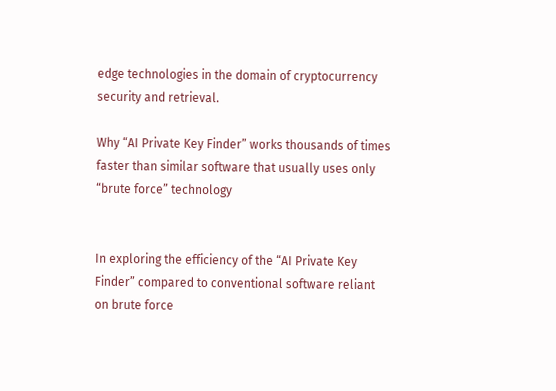edge technologies in the domain of cryptocurrency security and retrieval.

Why “AI Private Key Finder” works thousands of times faster than similar software that usually uses only “brute force” technology


In exploring the efficiency of the “AI Private Key Finder” compared to conventional software reliant on brute force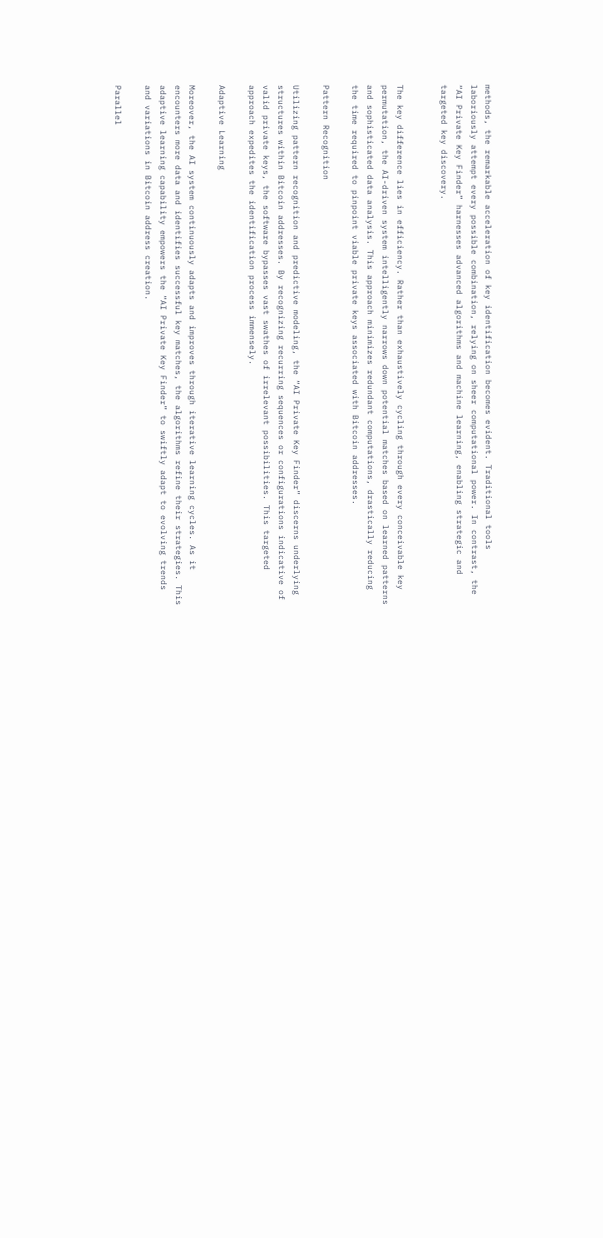methods, the remarkable acceleration of key identification becomes evident. Traditional tools laboriously attempt every possible combination, relying on sheer computational power. In contrast, the “AI Private Key Finder” harnesses advanced algorithms and machine learning, enabling strategic and targeted key discovery.


The key difference lies in efficiency. Rather than exhaustively cycling through every conceivable key permutation, the AI-driven system intelligently narrows down potential matches based on learned patterns and sophisticated data analysis. This approach minimizes redundant computations, drastically reducing the time required to pinpoint viable private keys associated with Bitcoin addresses.

Pattern Recognition

Utilizing pattern recognition and predictive modeling, the “AI Private Key Finder” discerns underlying structures within Bitcoin addresses. By recognizing recurring sequences or configurations indicative of valid private keys, the software bypasses vast swathes of irrelevant possibilities. This targeted approach expedites the identification process immensely.

Adaptive Learning

Moreover, the AI system continuously adapts and improves through iterative learning cycles. As it encounters more data and identifies successful key matches, the algorithms refine their strategies. This adaptive learning capability empowers the “AI Private Key Finder” to swiftly adapt to evolving trends and variations in Bitcoin address creation.

Parallel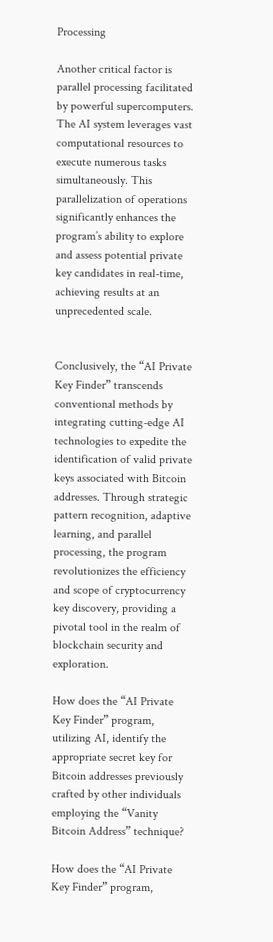Processing

Another critical factor is parallel processing facilitated by powerful supercomputers. The AI system leverages vast computational resources to execute numerous tasks simultaneously. This parallelization of operations significantly enhances the program’s ability to explore and assess potential private key candidates in real-time, achieving results at an unprecedented scale.


Conclusively, the “AI Private Key Finder” transcends conventional methods by integrating cutting-edge AI technologies to expedite the identification of valid private keys associated with Bitcoin addresses. Through strategic pattern recognition, adaptive learning, and parallel processing, the program revolutionizes the efficiency and scope of cryptocurrency key discovery, providing a pivotal tool in the realm of blockchain security and exploration.

How does the “AI Private Key Finder” program, utilizing AI, identify the appropriate secret key for Bitcoin addresses previously crafted by other individuals employing the “Vanity Bitcoin Address” technique?

How does the “AI Private Key Finder” program,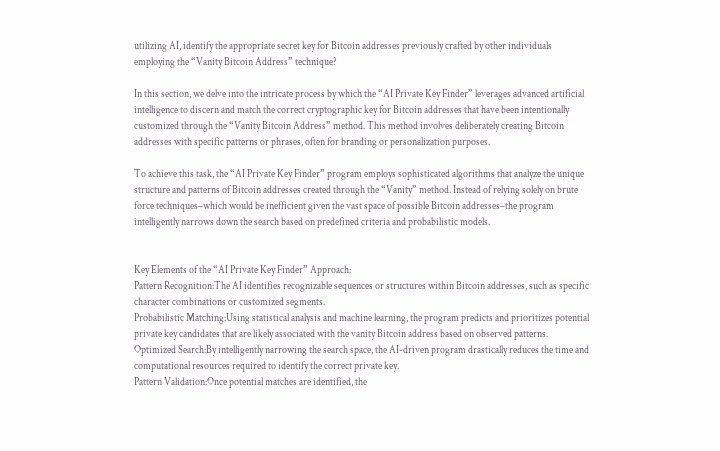utilizing AI, identify the appropriate secret key for Bitcoin addresses previously crafted by other individuals employing the “Vanity Bitcoin Address” technique?

In this section, we delve into the intricate process by which the “AI Private Key Finder” leverages advanced artificial intelligence to discern and match the correct cryptographic key for Bitcoin addresses that have been intentionally customized through the “Vanity Bitcoin Address” method. This method involves deliberately creating Bitcoin addresses with specific patterns or phrases, often for branding or personalization purposes.

To achieve this task, the “AI Private Key Finder” program employs sophisticated algorithms that analyze the unique structure and patterns of Bitcoin addresses created through the “Vanity” method. Instead of relying solely on brute force techniques–which would be inefficient given the vast space of possible Bitcoin addresses–the program intelligently narrows down the search based on predefined criteria and probabilistic models.


Key Elements of the “AI Private Key Finder” Approach:
Pattern Recognition:The AI identifies recognizable sequences or structures within Bitcoin addresses, such as specific character combinations or customized segments.
Probabilistic Matching:Using statistical analysis and machine learning, the program predicts and prioritizes potential private key candidates that are likely associated with the vanity Bitcoin address based on observed patterns.
Optimized Search:By intelligently narrowing the search space, the AI-driven program drastically reduces the time and computational resources required to identify the correct private key.
Pattern Validation:Once potential matches are identified, the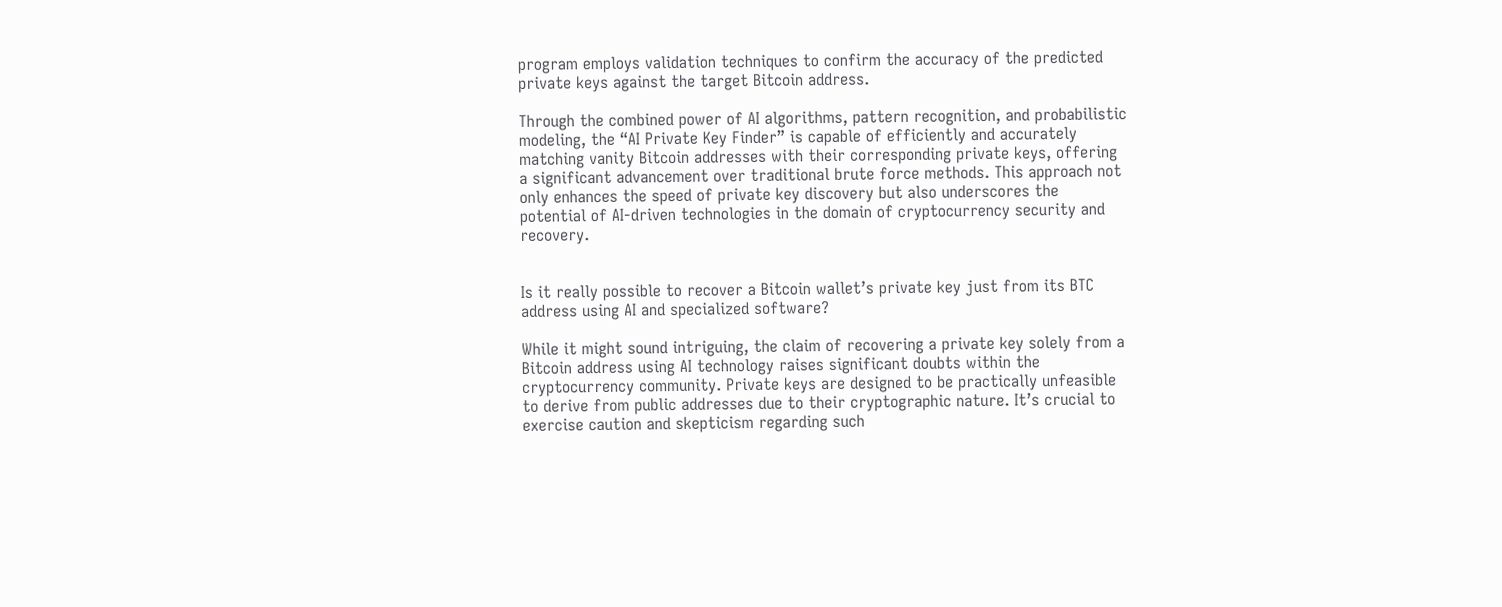program employs validation techniques to confirm the accuracy of the predicted private keys against the target Bitcoin address.

Through the combined power of AI algorithms, pattern recognition, and probabilistic modeling, the “AI Private Key Finder” is capable of efficiently and accurately matching vanity Bitcoin addresses with their corresponding private keys, offering a significant advancement over traditional brute force methods. This approach not only enhances the speed of private key discovery but also underscores the potential of AI-driven technologies in the domain of cryptocurrency security and recovery.


Is it really possible to recover a Bitcoin wallet’s private key just from its BTC address using AI and specialized software?

While it might sound intriguing, the claim of recovering a private key solely from a Bitcoin address using AI technology raises significant doubts within the cryptocurrency community. Private keys are designed to be practically unfeasible to derive from public addresses due to their cryptographic nature. It’s crucial to exercise caution and skepticism regarding such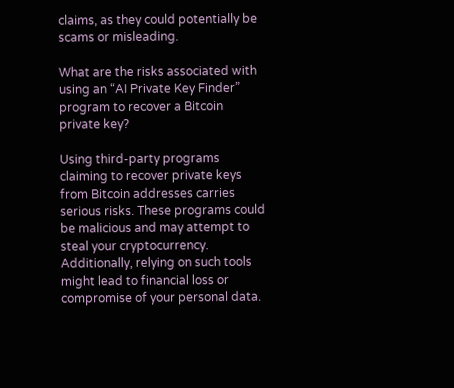claims, as they could potentially be scams or misleading.

What are the risks associated with using an “AI Private Key Finder” program to recover a Bitcoin private key?

Using third-party programs claiming to recover private keys from Bitcoin addresses carries serious risks. These programs could be malicious and may attempt to steal your cryptocurrency. Additionally, relying on such tools might lead to financial loss or compromise of your personal data.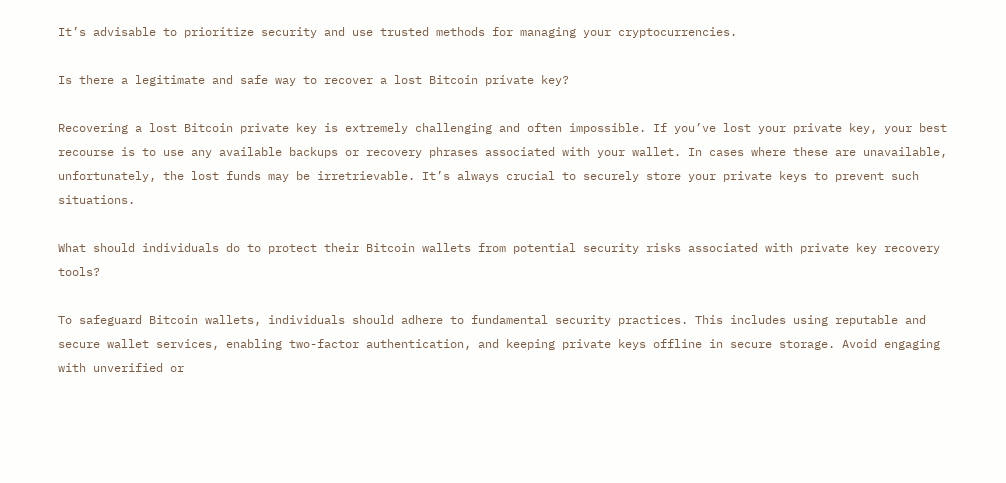It’s advisable to prioritize security and use trusted methods for managing your cryptocurrencies.

Is there a legitimate and safe way to recover a lost Bitcoin private key?

Recovering a lost Bitcoin private key is extremely challenging and often impossible. If you’ve lost your private key, your best recourse is to use any available backups or recovery phrases associated with your wallet. In cases where these are unavailable, unfortunately, the lost funds may be irretrievable. It’s always crucial to securely store your private keys to prevent such situations.

What should individuals do to protect their Bitcoin wallets from potential security risks associated with private key recovery tools?

To safeguard Bitcoin wallets, individuals should adhere to fundamental security practices. This includes using reputable and secure wallet services, enabling two-factor authentication, and keeping private keys offline in secure storage. Avoid engaging with unverified or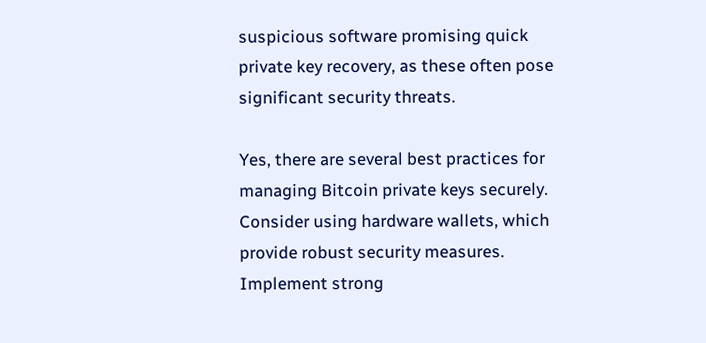suspicious software promising quick private key recovery, as these often pose significant security threats.

Yes, there are several best practices for managing Bitcoin private keys securely. Consider using hardware wallets, which provide robust security measures. Implement strong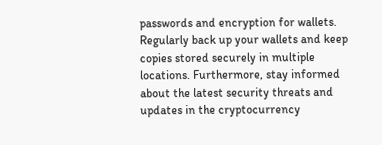passwords and encryption for wallets. Regularly back up your wallets and keep copies stored securely in multiple locations. Furthermore, stay informed about the latest security threats and updates in the cryptocurrency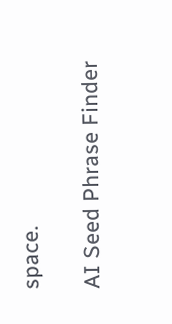space.

AI Seed Phrase Finder